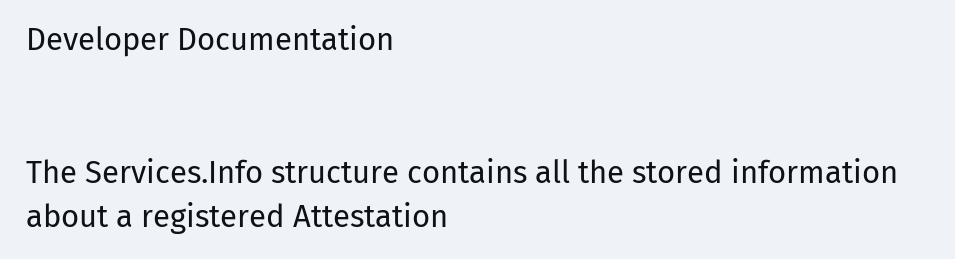Developer Documentation


The Services.Info structure contains all the stored information about a registered Attestation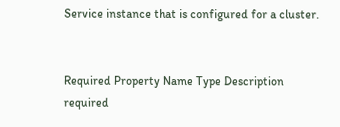Service instance that is configured for a cluster.


Required Property Name Type Description
required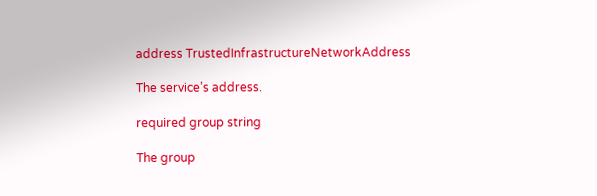address TrustedInfrastructureNetworkAddress

The service’s address.

required group string

The group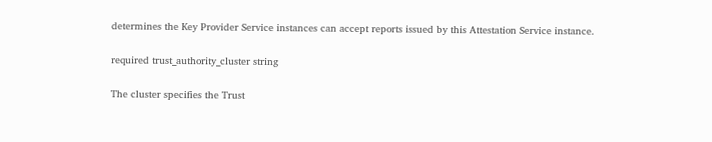determines the Key Provider Service instances can accept reports issued by this Attestation Service instance.

required trust_authority_cluster string

The cluster specifies the Trust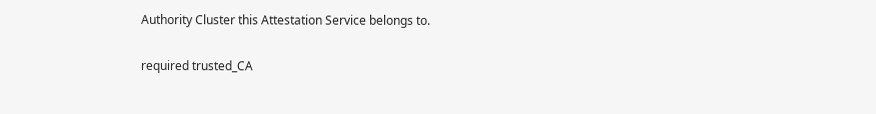Authority Cluster this Attestation Service belongs to.

required trusted_CA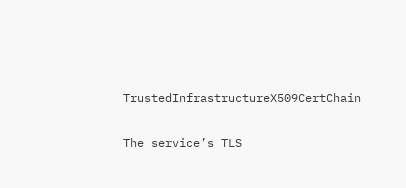TrustedInfrastructureX509CertChain

The service’s TLS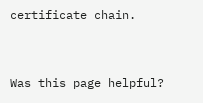certificate chain.


Was this page helpful?